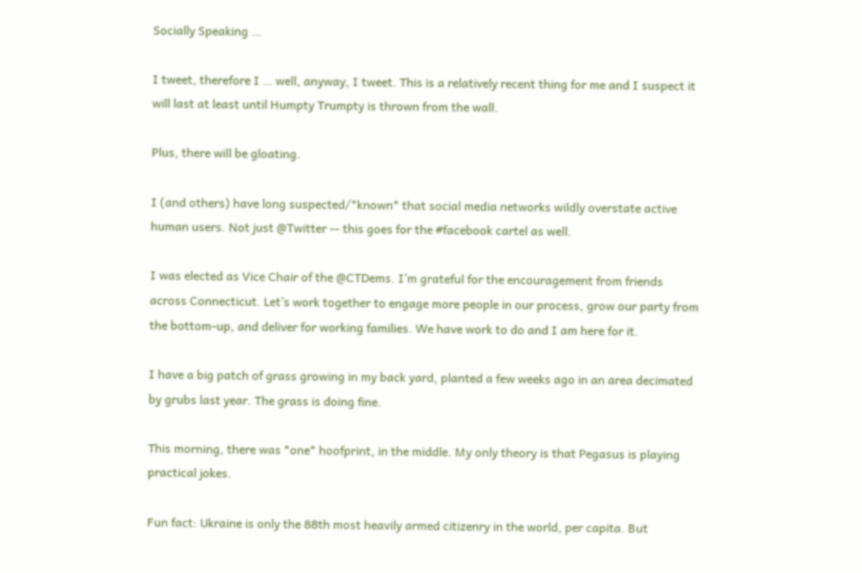Socially Speaking …

I tweet, therefore I … well, anyway, I tweet. This is a relatively recent thing for me and I suspect it will last at least until Humpty Trumpty is thrown from the wall.

Plus, there will be gloating.

I (and others) have long suspected/*known* that social media networks wildly overstate active human users. Not just @Twitter -- this goes for the #facebook cartel as well.

I was elected as Vice Chair of the @CTDems. I’m grateful for the encouragement from friends across Connecticut. Let’s work together to engage more people in our process, grow our party from the bottom-up, and deliver for working families. We have work to do and I am here for it.

I have a big patch of grass growing in my back yard, planted a few weeks ago in an area decimated by grubs last year. The grass is doing fine.

This morning, there was *one* hoofprint, in the middle. My only theory is that Pegasus is playing practical jokes.

Fun fact: Ukraine is only the 88th most heavily armed citizenry in the world, per capita. But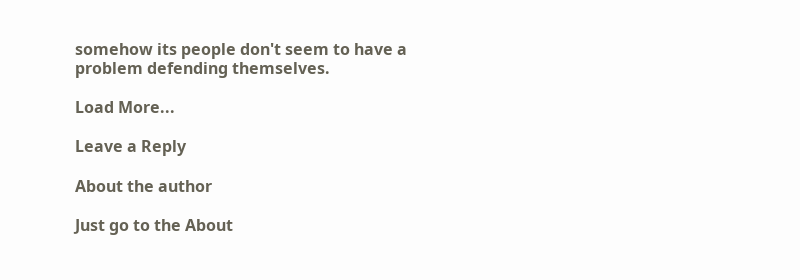somehow its people don't seem to have a problem defending themselves.

Load More...

Leave a Reply

About the author

Just go to the About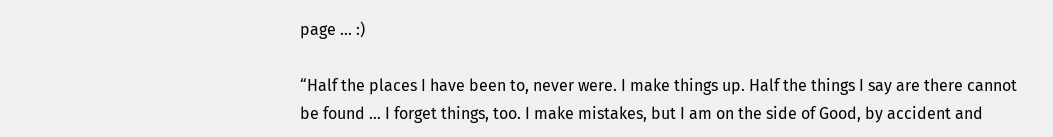page ... :)

“Half the places I have been to, never were. I make things up. Half the things I say are there cannot be found … I forget things, too. I make mistakes, but I am on the side of Good, by accident and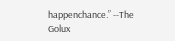happenchance.” --The Golux